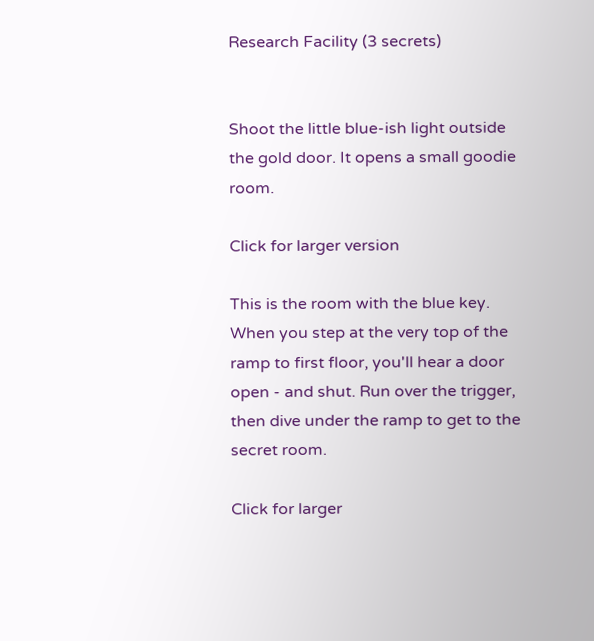Research Facility (3 secrets)


Shoot the little blue-ish light outside the gold door. It opens a small goodie room.

Click for larger version

This is the room with the blue key. When you step at the very top of the ramp to first floor, you'll hear a door open - and shut. Run over the trigger, then dive under the ramp to get to the secret room.

Click for larger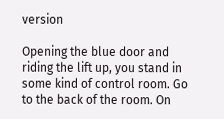version

Opening the blue door and riding the lift up, you stand in some kind of control room. Go to the back of the room. On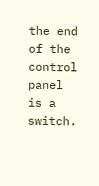the end of the control panel is a switch.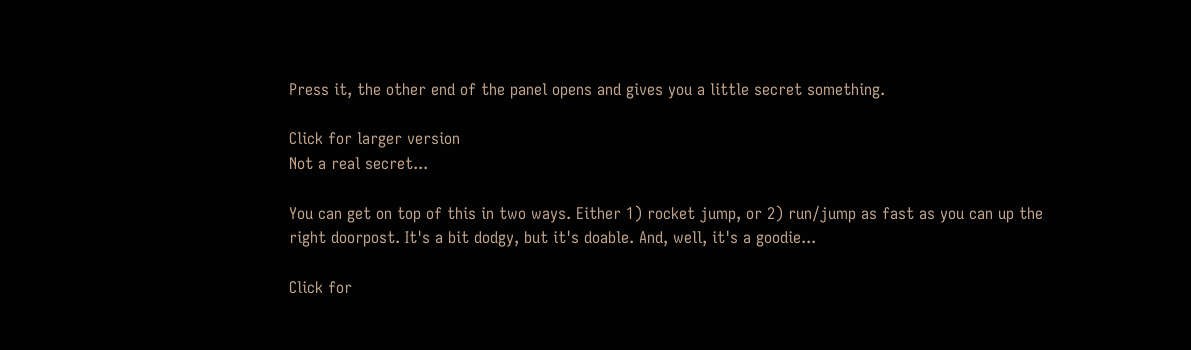Press it, the other end of the panel opens and gives you a little secret something.

Click for larger version
Not a real secret...

You can get on top of this in two ways. Either 1) rocket jump, or 2) run/jump as fast as you can up the right doorpost. It's a bit dodgy, but it's doable. And, well, it's a goodie...

Click for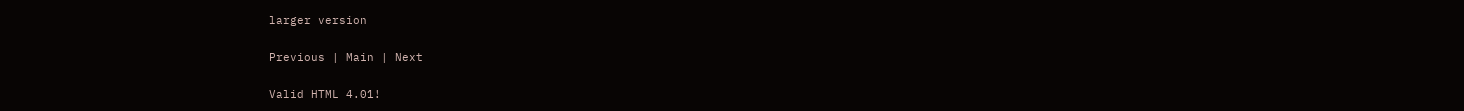larger version

Previous | Main | Next

Valid HTML 4.01!